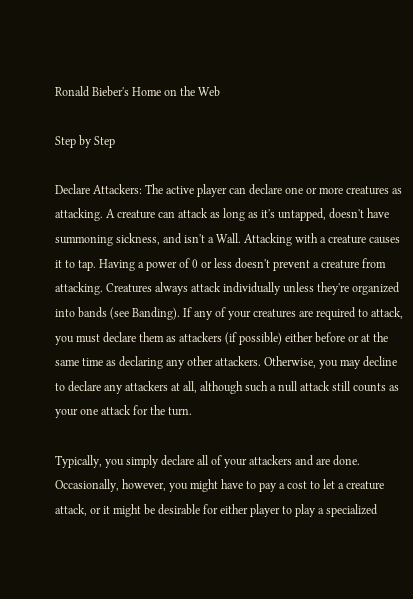Ronald Bieber's Home on the Web

Step by Step

Declare Attackers: The active player can declare one or more creatures as attacking. A creature can attack as long as it's untapped, doesn't have summoning sickness, and isn't a Wall. Attacking with a creature causes it to tap. Having a power of 0 or less doesn't prevent a creature from attacking. Creatures always attack individually unless they're organized into bands (see Banding). If any of your creatures are required to attack, you must declare them as attackers (if possible) either before or at the same time as declaring any other attackers. Otherwise, you may decline to declare any attackers at all, although such a null attack still counts as your one attack for the turn.

Typically, you simply declare all of your attackers and are done. Occasionally, however, you might have to pay a cost to let a creature attack, or it might be desirable for either player to play a specialized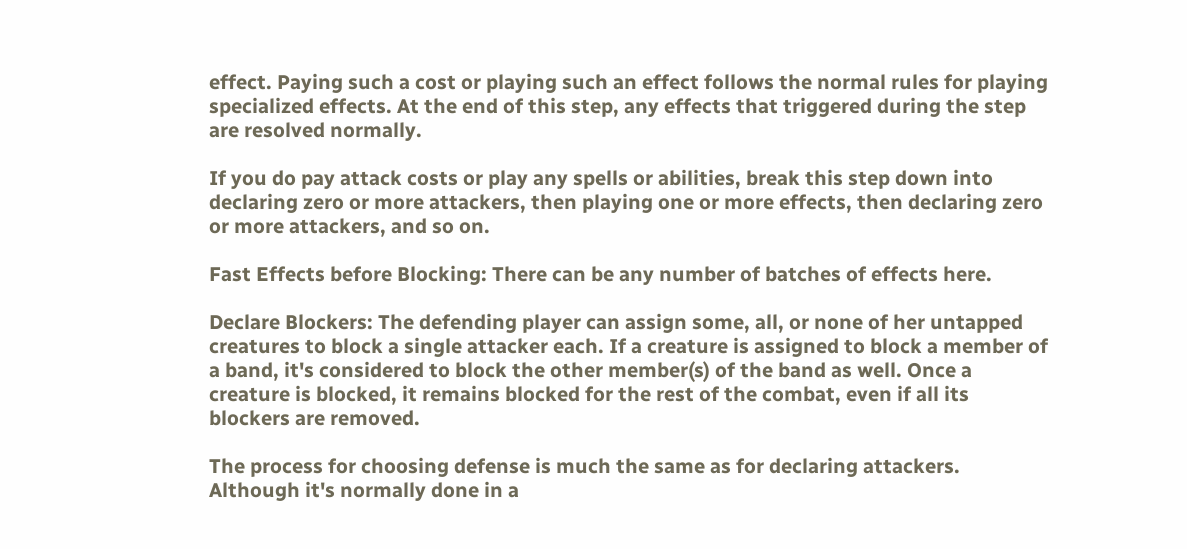effect. Paying such a cost or playing such an effect follows the normal rules for playing specialized effects. At the end of this step, any effects that triggered during the step are resolved normally.

If you do pay attack costs or play any spells or abilities, break this step down into declaring zero or more attackers, then playing one or more effects, then declaring zero or more attackers, and so on.

Fast Effects before Blocking: There can be any number of batches of effects here.

Declare Blockers: The defending player can assign some, all, or none of her untapped creatures to block a single attacker each. If a creature is assigned to block a member of a band, it's considered to block the other member(s) of the band as well. Once a creature is blocked, it remains blocked for the rest of the combat, even if all its blockers are removed.

The process for choosing defense is much the same as for declaring attackers. Although it's normally done in a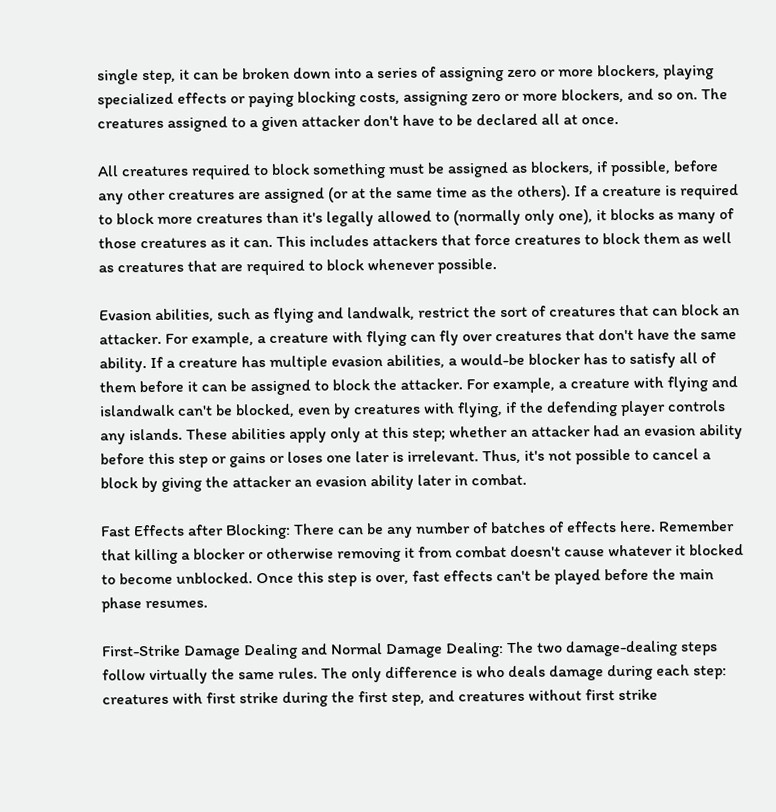single step, it can be broken down into a series of assigning zero or more blockers, playing specialized effects or paying blocking costs, assigning zero or more blockers, and so on. The creatures assigned to a given attacker don't have to be declared all at once.

All creatures required to block something must be assigned as blockers, if possible, before any other creatures are assigned (or at the same time as the others). If a creature is required to block more creatures than it's legally allowed to (normally only one), it blocks as many of those creatures as it can. This includes attackers that force creatures to block them as well as creatures that are required to block whenever possible.

Evasion abilities, such as flying and landwalk, restrict the sort of creatures that can block an attacker. For example, a creature with flying can fly over creatures that don't have the same ability. If a creature has multiple evasion abilities, a would-be blocker has to satisfy all of them before it can be assigned to block the attacker. For example, a creature with flying and islandwalk can't be blocked, even by creatures with flying, if the defending player controls any islands. These abilities apply only at this step; whether an attacker had an evasion ability before this step or gains or loses one later is irrelevant. Thus, it's not possible to cancel a block by giving the attacker an evasion ability later in combat.

Fast Effects after Blocking: There can be any number of batches of effects here. Remember that killing a blocker or otherwise removing it from combat doesn't cause whatever it blocked to become unblocked. Once this step is over, fast effects can't be played before the main phase resumes.

First-Strike Damage Dealing and Normal Damage Dealing: The two damage-dealing steps follow virtually the same rules. The only difference is who deals damage during each step: creatures with first strike during the first step, and creatures without first strike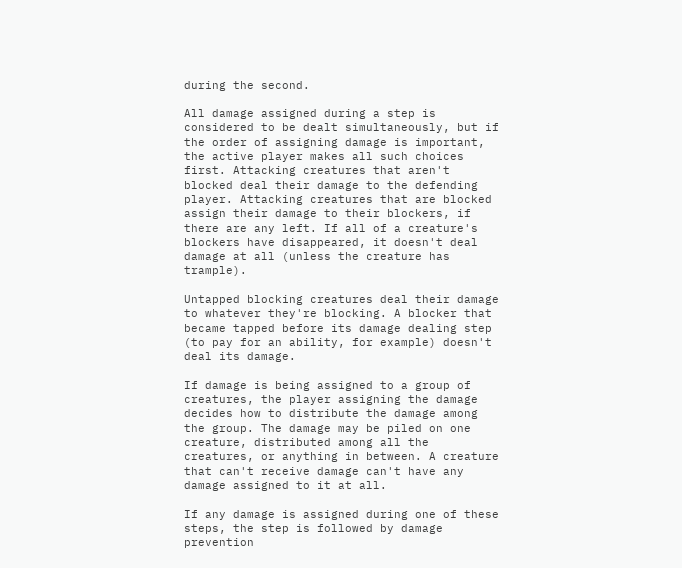during the second.

All damage assigned during a step is considered to be dealt simultaneously, but if the order of assigning damage is important, the active player makes all such choices first. Attacking creatures that aren't blocked deal their damage to the defending player. Attacking creatures that are blocked assign their damage to their blockers, if there are any left. If all of a creature's blockers have disappeared, it doesn't deal damage at all (unless the creature has trample).

Untapped blocking creatures deal their damage to whatever they're blocking. A blocker that became tapped before its damage dealing step (to pay for an ability, for example) doesn't deal its damage.

If damage is being assigned to a group of creatures, the player assigning the damage decides how to distribute the damage among the group. The damage may be piled on one creature, distributed among all the creatures, or anything in between. A creature that can't receive damage can't have any damage assigned to it at all.

If any damage is assigned during one of these steps, the step is followed by damage prevention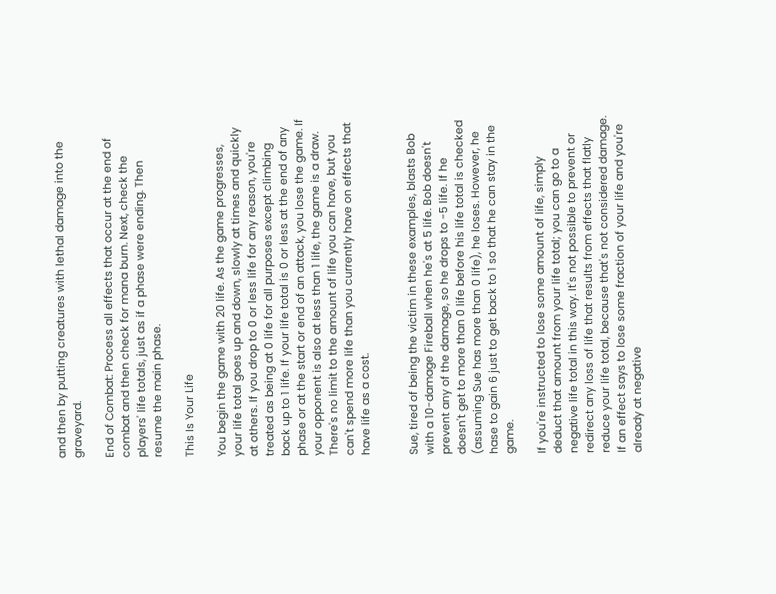and then by putting creatures with lethal damage into the graveyard.

End of Combat: Process all effects that occur at the end of combat and then check for mana burn. Next, check the players' life totals, just as if a phase were ending. Then resume the main phase.

This Is Your Life

You begin the game with 20 life. As the game progresses, your life total goes up and down, slowly at times and quickly at others. If you drop to 0 or less life for any reason, you're treated as being at 0 life for all purposes except climbing back up to 1 life. If your life total is 0 or less at the end of any phase or at the start or end of an attack, you lose the game. If your opponent is also at less than 1 life, the game is a draw. There's no limit to the amount of life you can have, but you can't spend more life than you currently have on effects that have life as a cost.


Sue, tired of being the victim in these examples, blasts Bob with a 10-damage Fireball when he's at 5 life. Bob doesn't prevent any of the damage, so he drops to -5 life. If he doesn't get to more than 0 life before his life total is checked (assuming Sue has more than 0 life), he loses. However, he hase to gain 6 just to get back to 1 so that he can stay in the game.

If you're instructed to lose some amount of life, simply deduct that amount from your life total; you can go to a negative life total in this way. It's not possible to prevent or redirect any loss of life that results from effects that flatly reduce your life total, because that's not considered damage. If an effect says to lose some fraction of your life and you're already at negative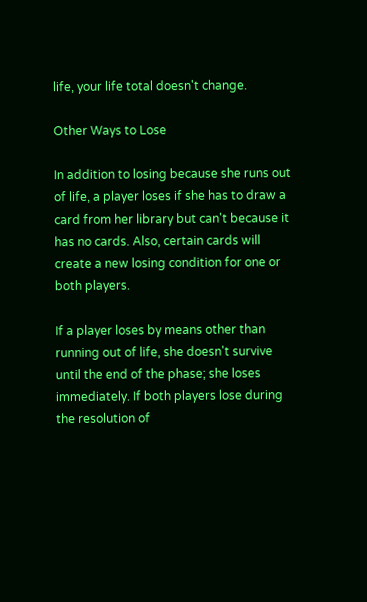life, your life total doesn't change.

Other Ways to Lose

In addition to losing because she runs out of life, a player loses if she has to draw a card from her library but can't because it has no cards. Also, certain cards will create a new losing condition for one or both players.

If a player loses by means other than running out of life, she doesn't survive until the end of the phase; she loses immediately. If both players lose during the resolution of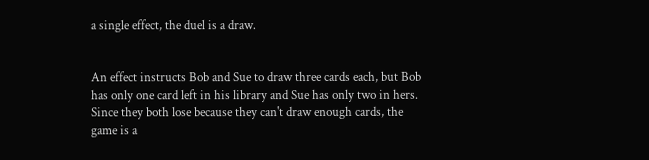a single effect, the duel is a draw.


An effect instructs Bob and Sue to draw three cards each, but Bob has only one card left in his library and Sue has only two in hers. Since they both lose because they can't draw enough cards, the game is a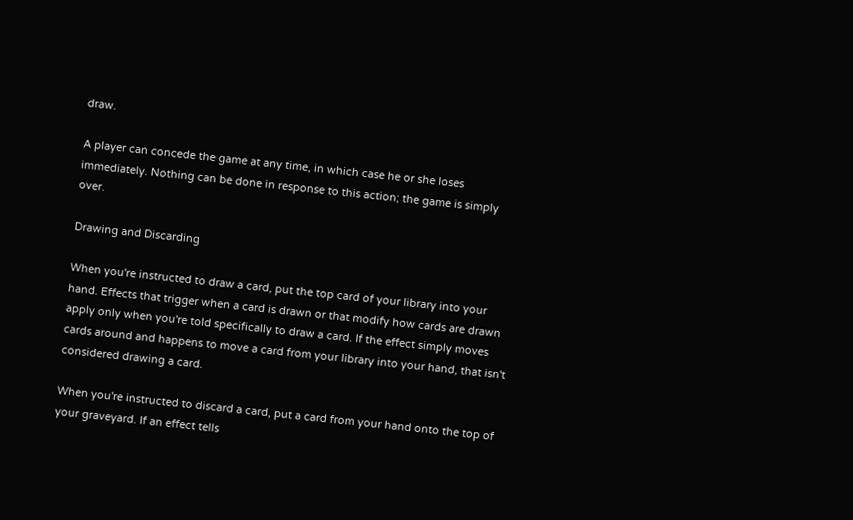draw.

A player can concede the game at any time, in which case he or she loses immediately. Nothing can be done in response to this action; the game is simply over.

Drawing and Discarding

When you're instructed to draw a card, put the top card of your library into your hand. Effects that trigger when a card is drawn or that modify how cards are drawn apply only when you're told specifically to draw a card. If the effect simply moves cards around and happens to move a card from your library into your hand, that isn't considered drawing a card.

When you're instructed to discard a card, put a card from your hand onto the top of your graveyard. If an effect tells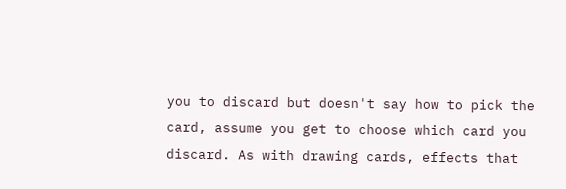you to discard but doesn't say how to pick the card, assume you get to choose which card you discard. As with drawing cards, effects that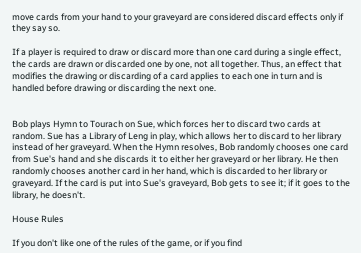move cards from your hand to your graveyard are considered discard effects only if they say so.

If a player is required to draw or discard more than one card during a single effect, the cards are drawn or discarded one by one, not all together. Thus, an effect that modifies the drawing or discarding of a card applies to each one in turn and is handled before drawing or discarding the next one.


Bob plays Hymn to Tourach on Sue, which forces her to discard two cards at random. Sue has a Library of Leng in play, which allows her to discard to her library instead of her graveyard. When the Hymn resolves, Bob randomly chooses one card from Sue's hand and she discards it to either her graveyard or her library. He then randomly chooses another card in her hand, which is discarded to her library or graveyard. If the card is put into Sue's graveyard, Bob gets to see it; if it goes to the library, he doesn't.

House Rules

If you don't like one of the rules of the game, or if you find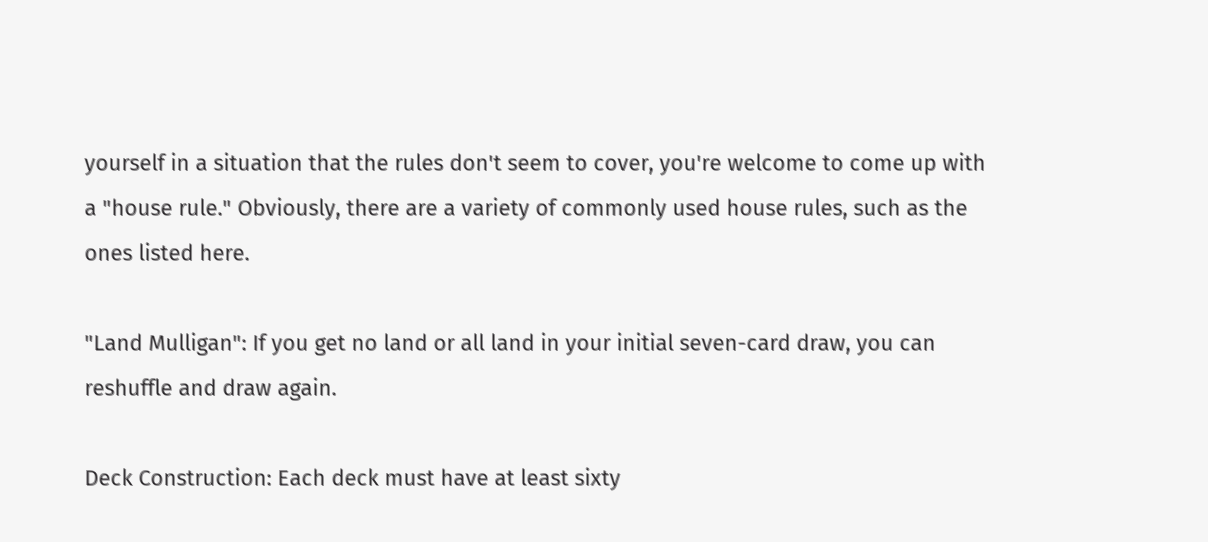yourself in a situation that the rules don't seem to cover, you're welcome to come up with a "house rule." Obviously, there are a variety of commonly used house rules, such as the ones listed here.

"Land Mulligan": If you get no land or all land in your initial seven-card draw, you can reshuffle and draw again.

Deck Construction: Each deck must have at least sixty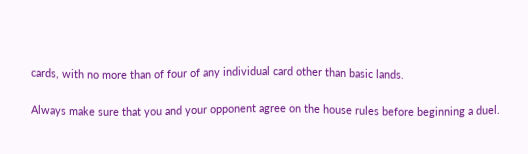cards, with no more than of four of any individual card other than basic lands.

Always make sure that you and your opponent agree on the house rules before beginning a duel.